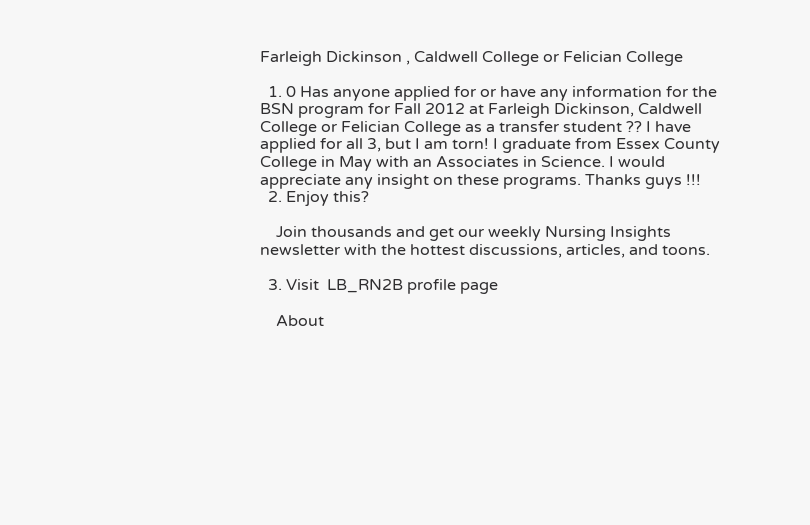Farleigh Dickinson , Caldwell College or Felician College

  1. 0 Has anyone applied for or have any information for the BSN program for Fall 2012 at Farleigh Dickinson, Caldwell College or Felician College as a transfer student ?? I have applied for all 3, but I am torn! I graduate from Essex County College in May with an Associates in Science. I would appreciate any insight on these programs. Thanks guys !!!
  2. Enjoy this?

    Join thousands and get our weekly Nursing Insights newsletter with the hottest discussions, articles, and toons.

  3. Visit  LB_RN2B profile page

    About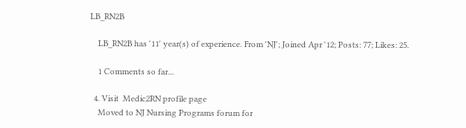LB_RN2B

    LB_RN2B has '11' year(s) of experience. From 'NJ'; Joined Apr '12; Posts: 77; Likes: 25.

    1 Comments so far...

  4. Visit  Medic2RN profile page
    Moved to NJ Nursing Programs forum for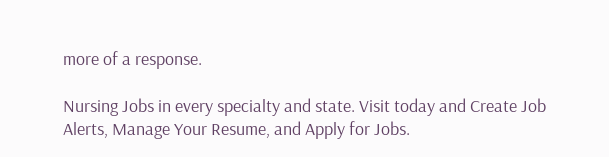more of a response.

Nursing Jobs in every specialty and state. Visit today and Create Job Alerts, Manage Your Resume, and Apply for Jobs.